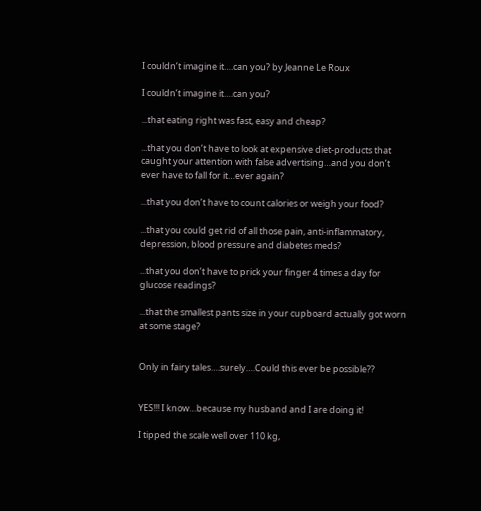I couldn’t imagine it….can you? by Jeanne Le Roux

I couldn’t imagine it….can you?

...that eating right was fast, easy and cheap?

...that you don’t have to look at expensive diet-products that caught your attention with false advertising…and you don’t ever have to fall for it…ever again?

...that you don’t have to count calories or weigh your food?

...that you could get rid of all those pain, anti-inflammatory, depression, blood pressure and diabetes meds?

...that you don’t have to prick your finger 4 times a day for glucose readings?

...that the smallest pants size in your cupboard actually got worn at some stage?


Only in fairy tales….surely….Could this ever be possible??


YES!!! I know…because my husband and I are doing it!

I tipped the scale well over 110 kg,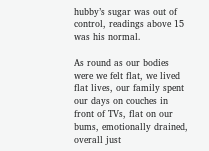hubby’s sugar was out of control, readings above 15 was his normal.

As round as our bodies were we felt flat, we lived flat lives, our family spent our days on couches in front of TVs, flat on our bums, emotionally drained, overall just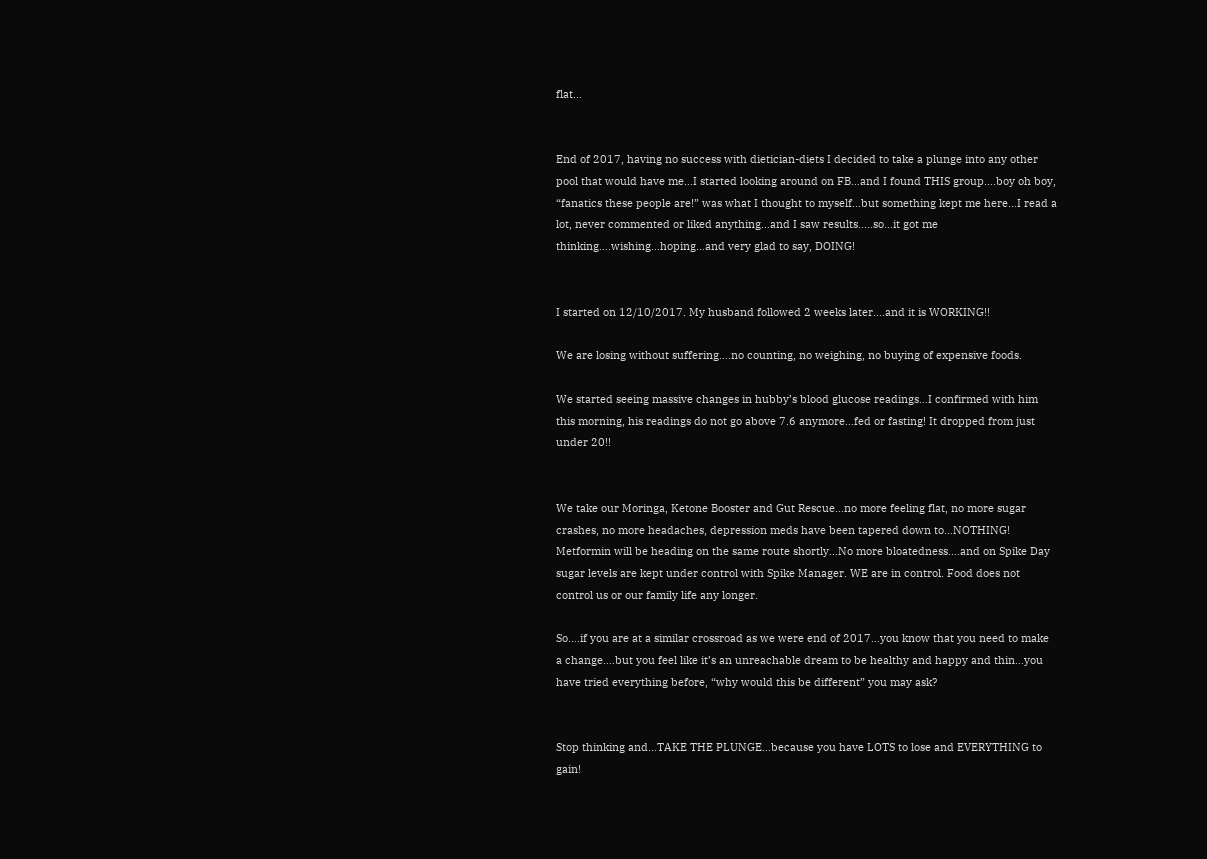flat…


End of 2017, having no success with dietician-diets I decided to take a plunge into any other pool that would have me…I started looking around on FB…and I found THIS group….boy oh boy, “fanatics these people are!” was what I thought to myself…but something kept me here…I read a lot, never commented or liked anything…and I saw results…..so…it got me thinking….wishing…hoping…and very glad to say, DOING!


I started on 12/10/2017. My husband followed 2 weeks later….and it is WORKING!!

We are losing without suffering….no counting, no weighing, no buying of expensive foods.

We started seeing massive changes in hubby’s blood glucose readings…I confirmed with him this morning, his readings do not go above 7.6 anymore…fed or fasting! It dropped from just under 20!!


We take our Moringa, Ketone Booster and Gut Rescue…no more feeling flat, no more sugar crashes, no more headaches, depression meds have been tapered down to…NOTHING! Metformin will be heading on the same route shortly…No more bloatedness….and on Spike Day sugar levels are kept under control with Spike Manager. WE are in control. Food does not control us or our family life any longer.

So….if you are at a similar crossroad as we were end of 2017…you know that you need to make a change….but you feel like it’s an unreachable dream to be healthy and happy and thin…you have tried everything before, “why would this be different” you may ask?


Stop thinking and…TAKE THE PLUNGE…because you have LOTS to lose and EVERYTHING to gain!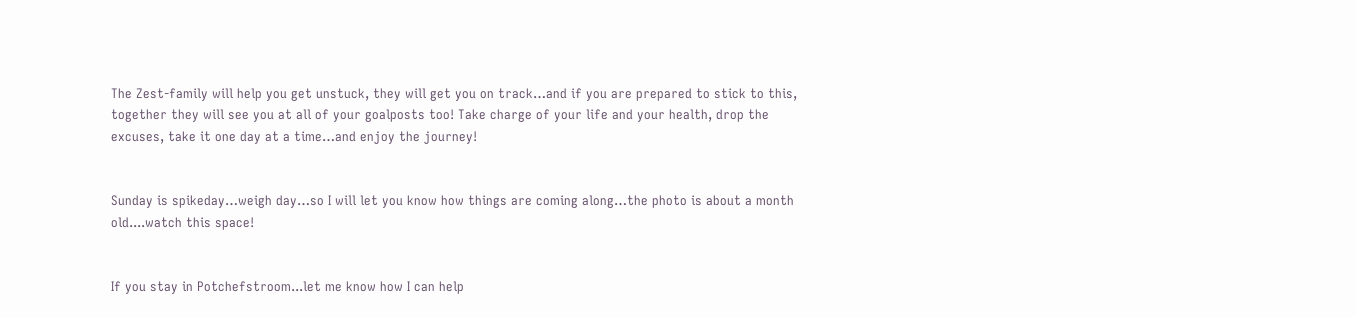The Zest-family will help you get unstuck, they will get you on track…and if you are prepared to stick to this, together they will see you at all of your goalposts too! Take charge of your life and your health, drop the excuses, take it one day at a time…and enjoy the journey!


Sunday is spikeday…weigh day…so I will let you know how things are coming along…the photo is about a month old....watch this space!


If you stay in Potchefstroom...let me know how I can help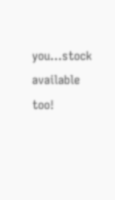you...stock available too!